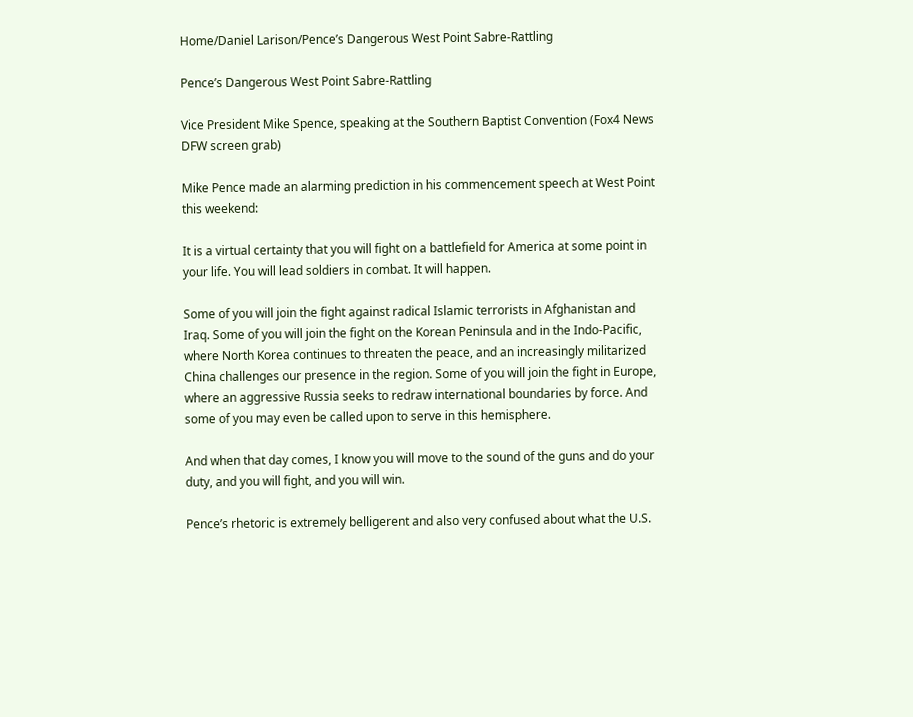Home/Daniel Larison/Pence’s Dangerous West Point Sabre-Rattling

Pence’s Dangerous West Point Sabre-Rattling

Vice President Mike Spence, speaking at the Southern Baptist Convention (Fox4 News DFW screen grab)

Mike Pence made an alarming prediction in his commencement speech at West Point this weekend:

It is a virtual certainty that you will fight on a battlefield for America at some point in your life. You will lead soldiers in combat. It will happen.

Some of you will join the fight against radical Islamic terrorists in Afghanistan and Iraq. Some of you will join the fight on the Korean Peninsula and in the Indo-Pacific, where North Korea continues to threaten the peace, and an increasingly militarized China challenges our presence in the region. Some of you will join the fight in Europe, where an aggressive Russia seeks to redraw international boundaries by force. And some of you may even be called upon to serve in this hemisphere.

And when that day comes, I know you will move to the sound of the guns and do your duty, and you will fight, and you will win.

Pence’s rhetoric is extremely belligerent and also very confused about what the U.S.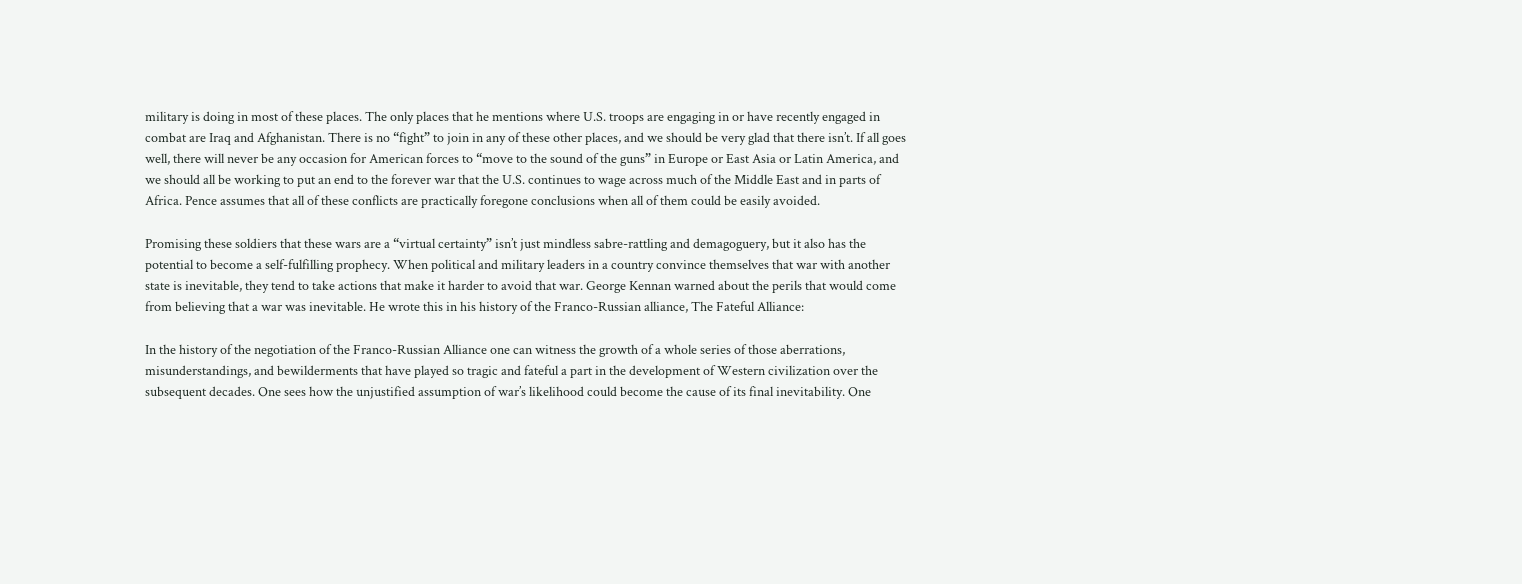military is doing in most of these places. The only places that he mentions where U.S. troops are engaging in or have recently engaged in combat are Iraq and Afghanistan. There is no “fight” to join in any of these other places, and we should be very glad that there isn’t. If all goes well, there will never be any occasion for American forces to “move to the sound of the guns” in Europe or East Asia or Latin America, and we should all be working to put an end to the forever war that the U.S. continues to wage across much of the Middle East and in parts of Africa. Pence assumes that all of these conflicts are practically foregone conclusions when all of them could be easily avoided.

Promising these soldiers that these wars are a “virtual certainty” isn’t just mindless sabre-rattling and demagoguery, but it also has the potential to become a self-fulfilling prophecy. When political and military leaders in a country convince themselves that war with another state is inevitable, they tend to take actions that make it harder to avoid that war. George Kennan warned about the perils that would come from believing that a war was inevitable. He wrote this in his history of the Franco-Russian alliance, The Fateful Alliance:

In the history of the negotiation of the Franco-Russian Alliance one can witness the growth of a whole series of those aberrations, misunderstandings, and bewilderments that have played so tragic and fateful a part in the development of Western civilization over the subsequent decades. One sees how the unjustified assumption of war’s likelihood could become the cause of its final inevitability. One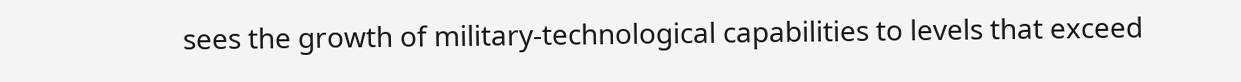sees the growth of military-technological capabilities to levels that exceed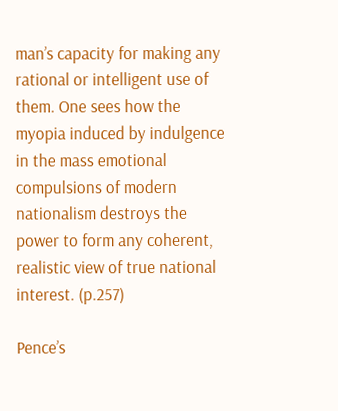man’s capacity for making any rational or intelligent use of them. One sees how the myopia induced by indulgence in the mass emotional compulsions of modern nationalism destroys the power to form any coherent, realistic view of true national interest. (p.257)

Pence’s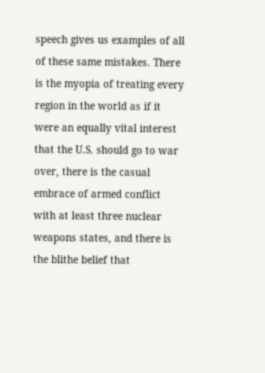speech gives us examples of all of these same mistakes. There is the myopia of treating every region in the world as if it were an equally vital interest that the U.S. should go to war over, there is the casual embrace of armed conflict with at least three nuclear weapons states, and there is the blithe belief that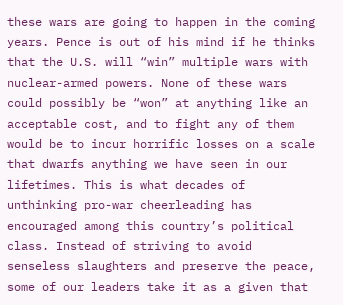these wars are going to happen in the coming years. Pence is out of his mind if he thinks that the U.S. will “win” multiple wars with nuclear-armed powers. None of these wars could possibly be “won” at anything like an acceptable cost, and to fight any of them would be to incur horrific losses on a scale that dwarfs anything we have seen in our lifetimes. This is what decades of unthinking pro-war cheerleading has encouraged among this country’s political class. Instead of striving to avoid senseless slaughters and preserve the peace, some of our leaders take it as a given that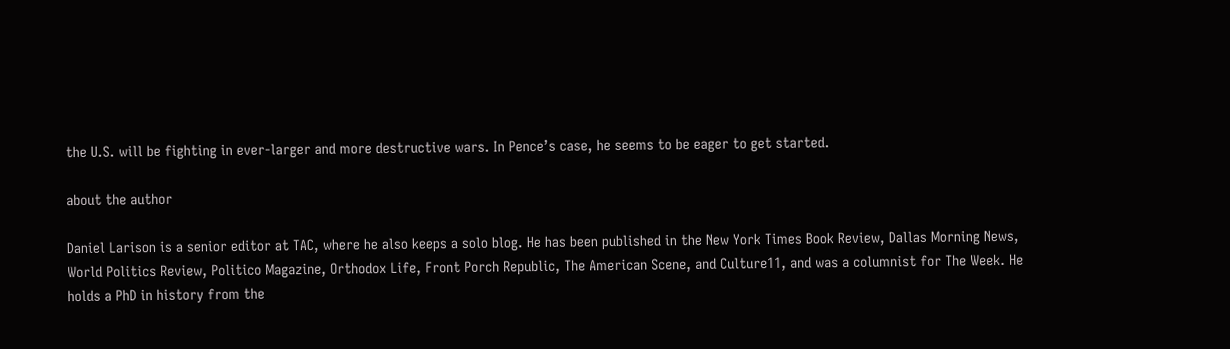the U.S. will be fighting in ever-larger and more destructive wars. In Pence’s case, he seems to be eager to get started.

about the author

Daniel Larison is a senior editor at TAC, where he also keeps a solo blog. He has been published in the New York Times Book Review, Dallas Morning News, World Politics Review, Politico Magazine, Orthodox Life, Front Porch Republic, The American Scene, and Culture11, and was a columnist for The Week. He holds a PhD in history from the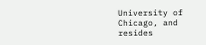University of Chicago, and resides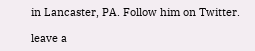in Lancaster, PA. Follow him on Twitter.

leave a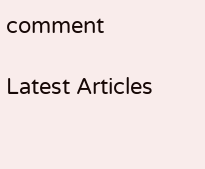comment

Latest Articles